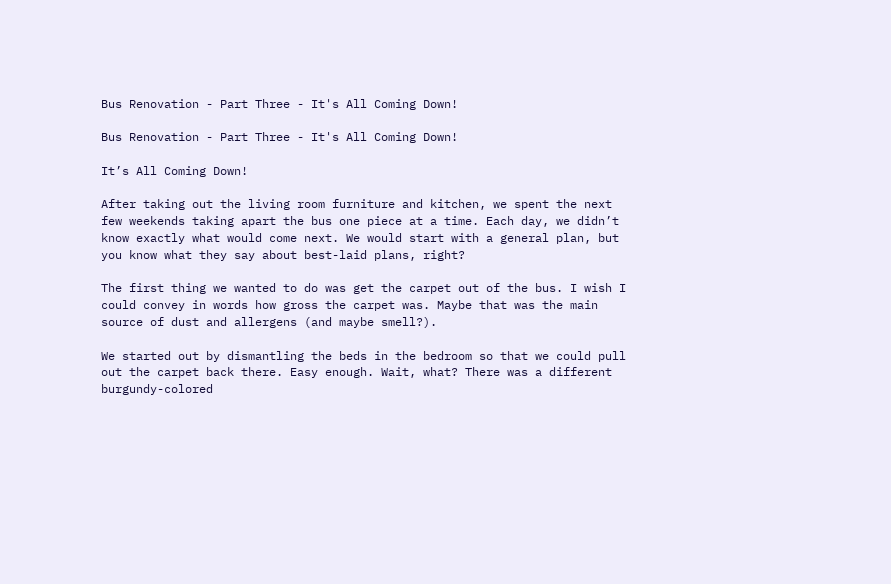Bus Renovation - Part Three - It's All Coming Down!

Bus Renovation - Part Three - It's All Coming Down!

It’s All Coming Down!

After taking out the living room furniture and kitchen, we spent the next few weekends taking apart the bus one piece at a time. Each day, we didn’t know exactly what would come next. We would start with a general plan, but you know what they say about best-laid plans, right?

The first thing we wanted to do was get the carpet out of the bus. I wish I could convey in words how gross the carpet was. Maybe that was the main source of dust and allergens (and maybe smell?).

We started out by dismantling the beds in the bedroom so that we could pull out the carpet back there. Easy enough. Wait, what? There was a different burgundy-colored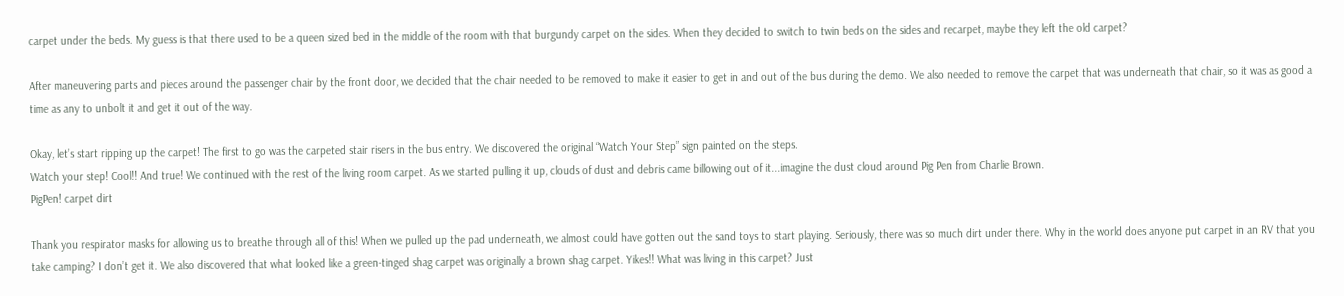carpet under the beds. My guess is that there used to be a queen sized bed in the middle of the room with that burgundy carpet on the sides. When they decided to switch to twin beds on the sides and recarpet, maybe they left the old carpet?

After maneuvering parts and pieces around the passenger chair by the front door, we decided that the chair needed to be removed to make it easier to get in and out of the bus during the demo. We also needed to remove the carpet that was underneath that chair, so it was as good a time as any to unbolt it and get it out of the way.

Okay, let’s start ripping up the carpet! The first to go was the carpeted stair risers in the bus entry. We discovered the original “Watch Your Step” sign painted on the steps.
Watch your step! Cool!! And true! We continued with the rest of the living room carpet. As we started pulling it up, clouds of dust and debris came billowing out of it...imagine the dust cloud around Pig Pen from Charlie Brown.
PigPen! carpet dirt

Thank you respirator masks for allowing us to breathe through all of this! When we pulled up the pad underneath, we almost could have gotten out the sand toys to start playing. Seriously, there was so much dirt under there. Why in the world does anyone put carpet in an RV that you take camping? I don’t get it. We also discovered that what looked like a green-tinged shag carpet was originally a brown shag carpet. Yikes!! What was living in this carpet? Just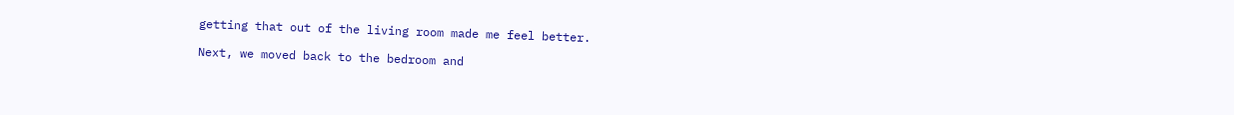getting that out of the living room made me feel better.

Next, we moved back to the bedroom and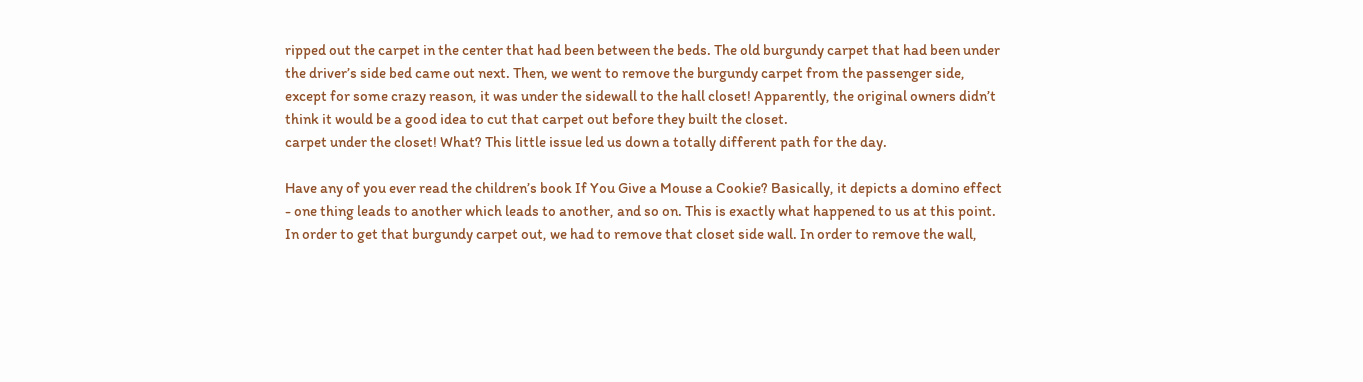ripped out the carpet in the center that had been between the beds. The old burgundy carpet that had been under the driver’s side bed came out next. Then, we went to remove the burgundy carpet from the passenger side, except for some crazy reason, it was under the sidewall to the hall closet! Apparently, the original owners didn’t think it would be a good idea to cut that carpet out before they built the closet.
carpet under the closet! What? This little issue led us down a totally different path for the day.

Have any of you ever read the children’s book If You Give a Mouse a Cookie? Basically, it depicts a domino effect - one thing leads to another which leads to another, and so on. This is exactly what happened to us at this point. In order to get that burgundy carpet out, we had to remove that closet side wall. In order to remove the wall,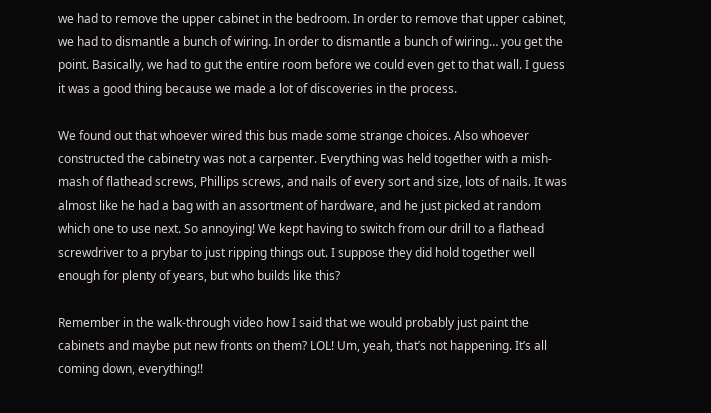we had to remove the upper cabinet in the bedroom. In order to remove that upper cabinet, we had to dismantle a bunch of wiring. In order to dismantle a bunch of wiring… you get the point. Basically, we had to gut the entire room before we could even get to that wall. I guess it was a good thing because we made a lot of discoveries in the process.

We found out that whoever wired this bus made some strange choices. Also whoever constructed the cabinetry was not a carpenter. Everything was held together with a mish-mash of flathead screws, Phillips screws, and nails of every sort and size, lots of nails. It was almost like he had a bag with an assortment of hardware, and he just picked at random which one to use next. So annoying! We kept having to switch from our drill to a flathead screwdriver to a prybar to just ripping things out. I suppose they did hold together well enough for plenty of years, but who builds like this?

Remember in the walk-through video how I said that we would probably just paint the cabinets and maybe put new fronts on them? LOL! Um, yeah, that’s not happening. It’s all coming down, everything!!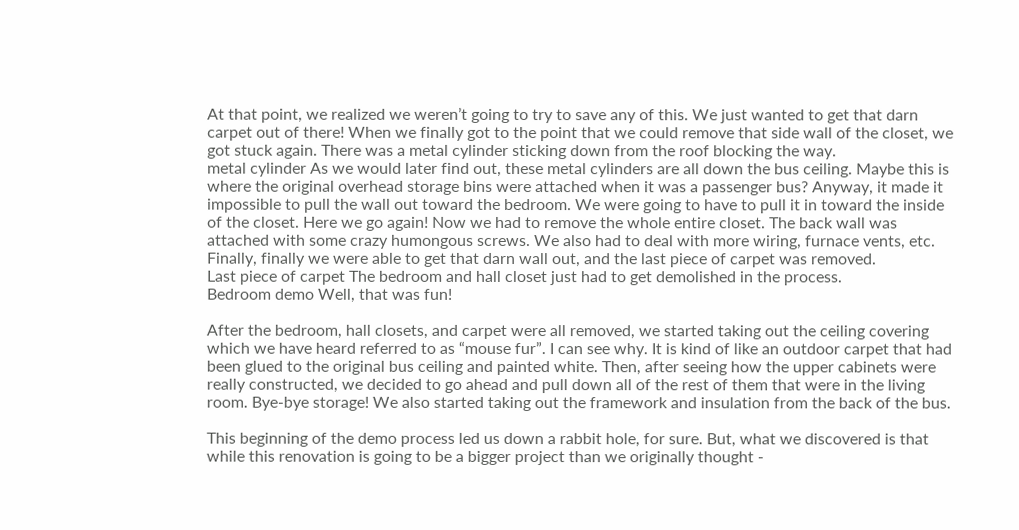At that point, we realized we weren’t going to try to save any of this. We just wanted to get that darn carpet out of there! When we finally got to the point that we could remove that side wall of the closet, we got stuck again. There was a metal cylinder sticking down from the roof blocking the way.
metal cylinder As we would later find out, these metal cylinders are all down the bus ceiling. Maybe this is where the original overhead storage bins were attached when it was a passenger bus? Anyway, it made it impossible to pull the wall out toward the bedroom. We were going to have to pull it in toward the inside of the closet. Here we go again! Now we had to remove the whole entire closet. The back wall was attached with some crazy humongous screws. We also had to deal with more wiring, furnace vents, etc. Finally, finally we were able to get that darn wall out, and the last piece of carpet was removed.
Last piece of carpet The bedroom and hall closet just had to get demolished in the process.
Bedroom demo Well, that was fun!

After the bedroom, hall closets, and carpet were all removed, we started taking out the ceiling covering which we have heard referred to as “mouse fur”. I can see why. It is kind of like an outdoor carpet that had been glued to the original bus ceiling and painted white. Then, after seeing how the upper cabinets were really constructed, we decided to go ahead and pull down all of the rest of them that were in the living room. Bye-bye storage! We also started taking out the framework and insulation from the back of the bus.

This beginning of the demo process led us down a rabbit hole, for sure. But, what we discovered is that while this renovation is going to be a bigger project than we originally thought -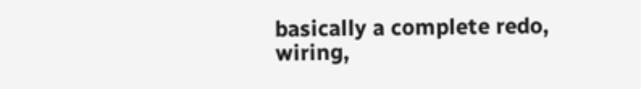basically a complete redo, wiring,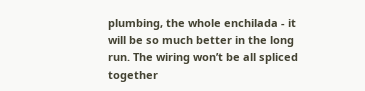plumbing, the whole enchilada - it will be so much better in the long run. The wiring won’t be all spliced together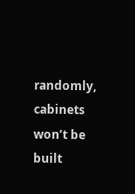randomly, cabinets won’t be built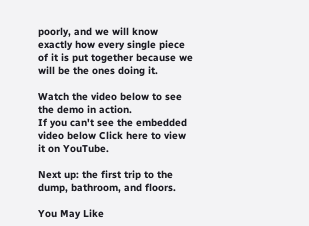poorly, and we will know exactly how every single piece of it is put together because we will be the ones doing it.

Watch the video below to see the demo in action.
If you can't see the embedded video below Click here to view it on YouTube.

Next up: the first trip to the dump, bathroom, and floors.

You May Like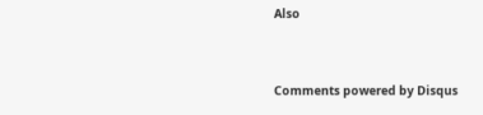Also


Comments powered by Disqus